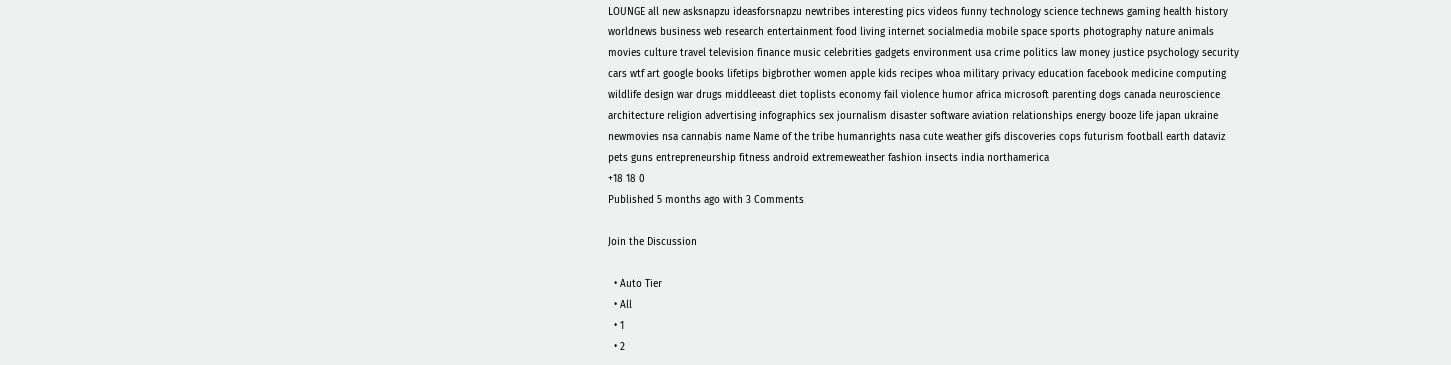LOUNGE all new asksnapzu ideasforsnapzu newtribes interesting pics videos funny technology science technews gaming health history worldnews business web research entertainment food living internet socialmedia mobile space sports photography nature animals movies culture travel television finance music celebrities gadgets environment usa crime politics law money justice psychology security cars wtf art google books lifetips bigbrother women apple kids recipes whoa military privacy education facebook medicine computing wildlife design war drugs middleeast diet toplists economy fail violence humor africa microsoft parenting dogs canada neuroscience architecture religion advertising infographics sex journalism disaster software aviation relationships energy booze life japan ukraine newmovies nsa cannabis name Name of the tribe humanrights nasa cute weather gifs discoveries cops futurism football earth dataviz pets guns entrepreneurship fitness android extremeweather fashion insects india northamerica
+18 18 0
Published 5 months ago with 3 Comments

Join the Discussion

  • Auto Tier
  • All
  • 1
  • 2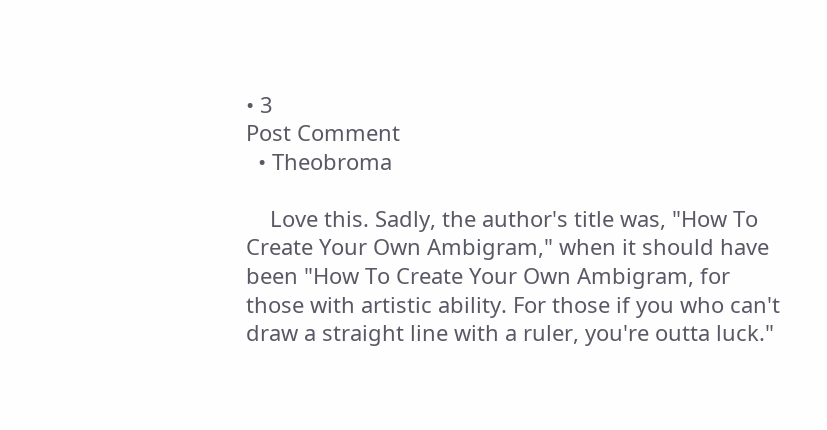• 3
Post Comment
  • Theobroma

    Love this. Sadly, the author's title was, "How To Create Your Own Ambigram," when it should have been "How To Create Your Own Ambigram, for those with artistic ability. For those if you who can't draw a straight line with a ruler, you're outta luck."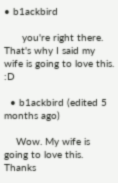• b1ackbird

      you're right there. That's why I said my wife is going to love this. :D

  • b1ackbird (edited 5 months ago)

    Wow. My wife is going to love this. Thanks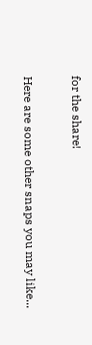for the share!

Here are some other snaps you may like...